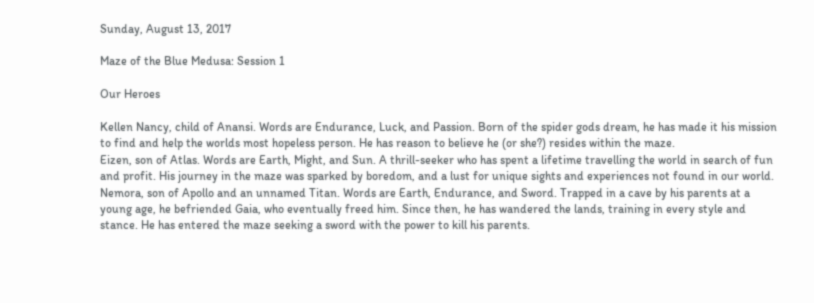Sunday, August 13, 2017

Maze of the Blue Medusa: Session 1

Our Heroes

Kellen Nancy, child of Anansi. Words are Endurance, Luck, and Passion. Born of the spider gods dream, he has made it his mission to find and help the worlds most hopeless person. He has reason to believe he (or she?) resides within the maze.
Eizen, son of Atlas. Words are Earth, Might, and Sun. A thrill-seeker who has spent a lifetime travelling the world in search of fun and profit. His journey in the maze was sparked by boredom, and a lust for unique sights and experiences not found in our world.
Nemora, son of Apollo and an unnamed Titan. Words are Earth, Endurance, and Sword. Trapped in a cave by his parents at a young age, he befriended Gaia, who eventually freed him. Since then, he has wandered the lands, training in every style and stance. He has entered the maze seeking a sword with the power to kill his parents.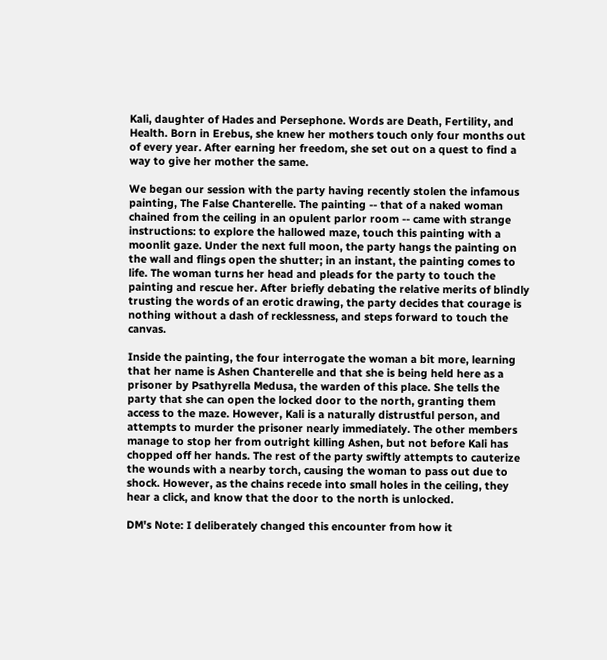Kali, daughter of Hades and Persephone. Words are Death, Fertility, and Health. Born in Erebus, she knew her mothers touch only four months out of every year. After earning her freedom, she set out on a quest to find a way to give her mother the same.

We began our session with the party having recently stolen the infamous painting, The False Chanterelle. The painting -- that of a naked woman chained from the ceiling in an opulent parlor room -- came with strange instructions: to explore the hallowed maze, touch this painting with a moonlit gaze. Under the next full moon, the party hangs the painting on the wall and flings open the shutter; in an instant, the painting comes to life. The woman turns her head and pleads for the party to touch the painting and rescue her. After briefly debating the relative merits of blindly trusting the words of an erotic drawing, the party decides that courage is nothing without a dash of recklessness, and steps forward to touch the canvas.

Inside the painting, the four interrogate the woman a bit more, learning that her name is Ashen Chanterelle and that she is being held here as a prisoner by Psathyrella Medusa, the warden of this place. She tells the party that she can open the locked door to the north, granting them access to the maze. However, Kali is a naturally distrustful person, and attempts to murder the prisoner nearly immediately. The other members manage to stop her from outright killing Ashen, but not before Kali has chopped off her hands. The rest of the party swiftly attempts to cauterize the wounds with a nearby torch, causing the woman to pass out due to shock. However, as the chains recede into small holes in the ceiling, they hear a click, and know that the door to the north is unlocked.

DM's Note: I deliberately changed this encounter from how it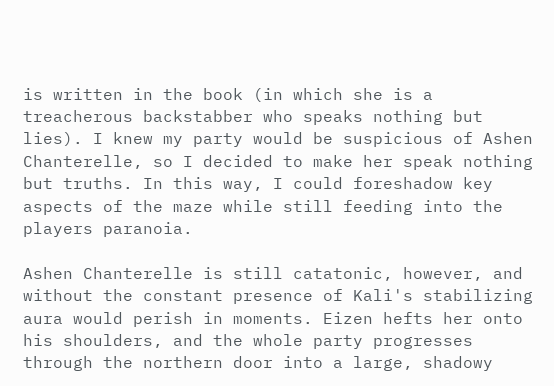is written in the book (in which she is a treacherous backstabber who speaks nothing but lies). I knew my party would be suspicious of Ashen Chanterelle, so I decided to make her speak nothing but truths. In this way, I could foreshadow key aspects of the maze while still feeding into the players paranoia.

Ashen Chanterelle is still catatonic, however, and without the constant presence of Kali's stabilizing aura would perish in moments. Eizen hefts her onto his shoulders, and the whole party progresses through the northern door into a large, shadowy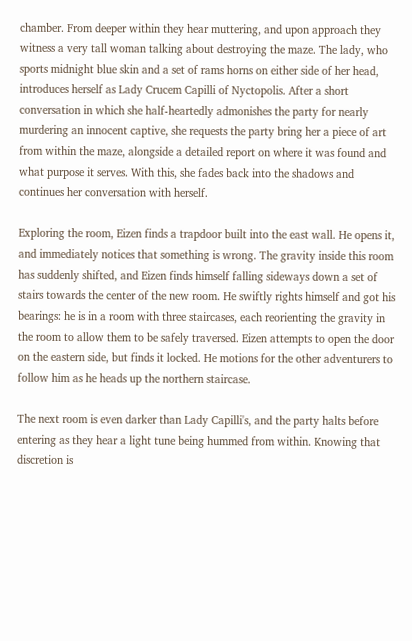chamber. From deeper within they hear muttering, and upon approach they witness a very tall woman talking about destroying the maze. The lady, who sports midnight blue skin and a set of rams horns on either side of her head, introduces herself as Lady Crucem Capilli of Nyctopolis. After a short conversation in which she half-heartedly admonishes the party for nearly murdering an innocent captive, she requests the party bring her a piece of art from within the maze, alongside a detailed report on where it was found and what purpose it serves. With this, she fades back into the shadows and continues her conversation with herself.

Exploring the room, Eizen finds a trapdoor built into the east wall. He opens it, and immediately notices that something is wrong. The gravity inside this room has suddenly shifted, and Eizen finds himself falling sideways down a set of stairs towards the center of the new room. He swiftly rights himself and got his bearings: he is in a room with three staircases, each reorienting the gravity in the room to allow them to be safely traversed. Eizen attempts to open the door on the eastern side, but finds it locked. He motions for the other adventurers to follow him as he heads up the northern staircase.

The next room is even darker than Lady Capilli's, and the party halts before entering as they hear a light tune being hummed from within. Knowing that discretion is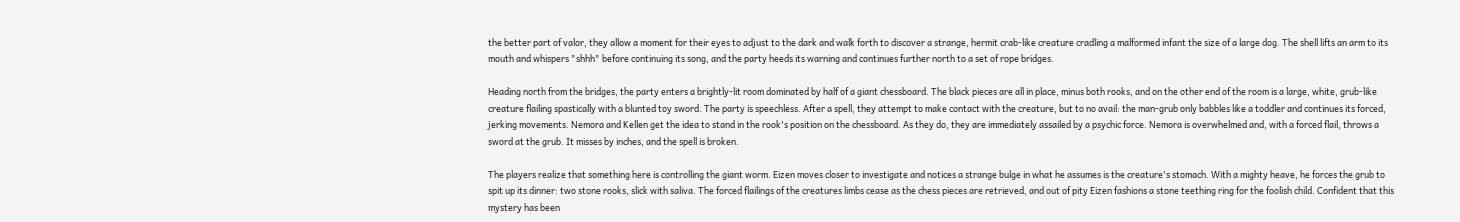the better part of valor, they allow a moment for their eyes to adjust to the dark and walk forth to discover a strange, hermit crab-like creature cradling a malformed infant the size of a large dog. The shell lifts an arm to its mouth and whispers "shhh" before continuing its song, and the party heeds its warning and continues further north to a set of rope bridges.

Heading north from the bridges, the party enters a brightly-lit room dominated by half of a giant chessboard. The black pieces are all in place, minus both rooks, and on the other end of the room is a large, white, grub-like creature flailing spastically with a blunted toy sword. The party is speechless. After a spell, they attempt to make contact with the creature, but to no avail: the man-grub only babbles like a toddler and continues its forced, jerking movements. Nemora and Kellen get the idea to stand in the rook's position on the chessboard. As they do, they are immediately assailed by a psychic force. Nemora is overwhelmed and, with a forced flail, throws a sword at the grub. It misses by inches, and the spell is broken.

The players realize that something here is controlling the giant worm. Eizen moves closer to investigate and notices a strange bulge in what he assumes is the creature's stomach. With a mighty heave, he forces the grub to spit up its dinner: two stone rooks, slick with saliva. The forced flailings of the creatures limbs cease as the chess pieces are retrieved, and out of pity Eizen fashions a stone teething ring for the foolish child. Confident that this mystery has been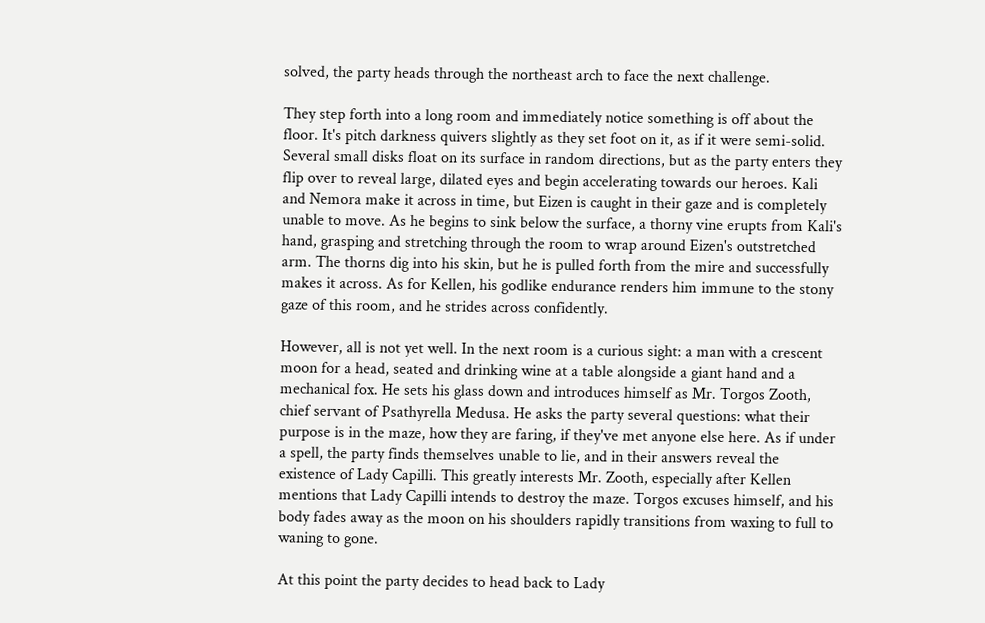solved, the party heads through the northeast arch to face the next challenge.

They step forth into a long room and immediately notice something is off about the floor. It's pitch darkness quivers slightly as they set foot on it, as if it were semi-solid. Several small disks float on its surface in random directions, but as the party enters they flip over to reveal large, dilated eyes and begin accelerating towards our heroes. Kali and Nemora make it across in time, but Eizen is caught in their gaze and is completely unable to move. As he begins to sink below the surface, a thorny vine erupts from Kali's hand, grasping and stretching through the room to wrap around Eizen's outstretched arm. The thorns dig into his skin, but he is pulled forth from the mire and successfully makes it across. As for Kellen, his godlike endurance renders him immune to the stony gaze of this room, and he strides across confidently.

However, all is not yet well. In the next room is a curious sight: a man with a crescent moon for a head, seated and drinking wine at a table alongside a giant hand and a mechanical fox. He sets his glass down and introduces himself as Mr. Torgos Zooth, chief servant of Psathyrella Medusa. He asks the party several questions: what their purpose is in the maze, how they are faring, if they've met anyone else here. As if under a spell, the party finds themselves unable to lie, and in their answers reveal the existence of Lady Capilli. This greatly interests Mr. Zooth, especially after Kellen mentions that Lady Capilli intends to destroy the maze. Torgos excuses himself, and his body fades away as the moon on his shoulders rapidly transitions from waxing to full to waning to gone.

At this point the party decides to head back to Lady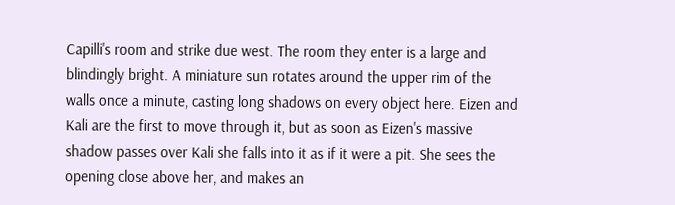Capilli's room and strike due west. The room they enter is a large and blindingly bright. A miniature sun rotates around the upper rim of the walls once a minute, casting long shadows on every object here. Eizen and Kali are the first to move through it, but as soon as Eizen's massive shadow passes over Kali she falls into it as if it were a pit. She sees the opening close above her, and makes an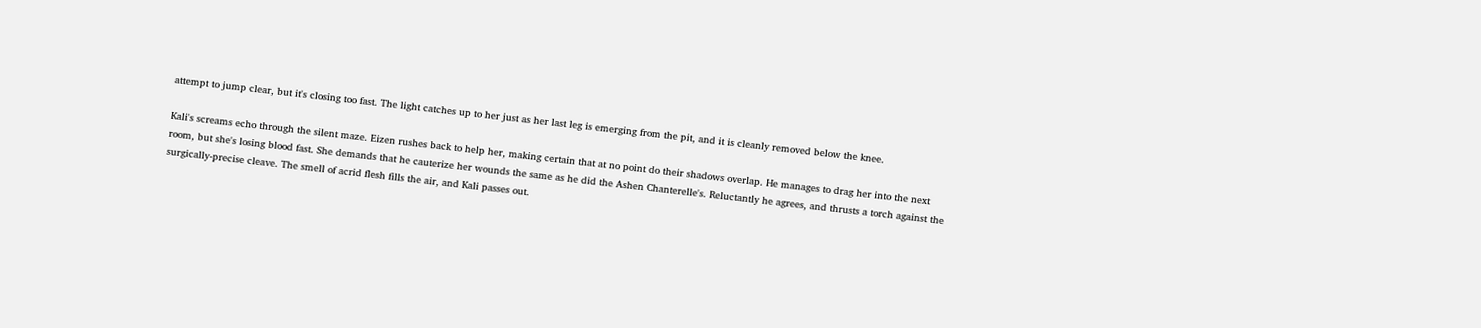attempt to jump clear, but it's closing too fast. The light catches up to her just as her last leg is emerging from the pit, and it is cleanly removed below the knee.

Kali's screams echo through the silent maze. Eizen rushes back to help her, making certain that at no point do their shadows overlap. He manages to drag her into the next room, but she's losing blood fast. She demands that he cauterize her wounds the same as he did the Ashen Chanterelle's. Reluctantly he agrees, and thrusts a torch against the surgically-precise cleave. The smell of acrid flesh fills the air, and Kali passes out.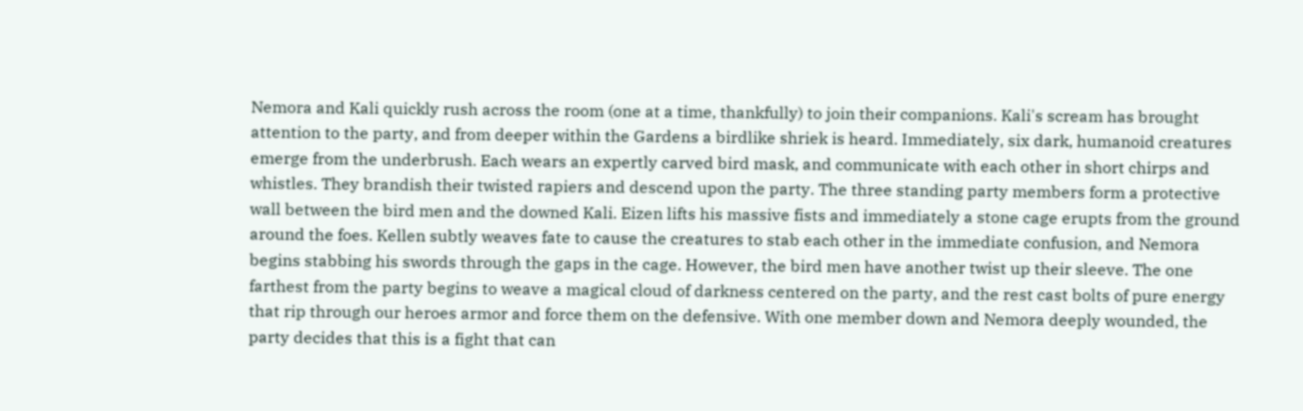Nemora and Kali quickly rush across the room (one at a time, thankfully) to join their companions. Kali's scream has brought attention to the party, and from deeper within the Gardens a birdlike shriek is heard. Immediately, six dark, humanoid creatures emerge from the underbrush. Each wears an expertly carved bird mask, and communicate with each other in short chirps and whistles. They brandish their twisted rapiers and descend upon the party. The three standing party members form a protective wall between the bird men and the downed Kali. Eizen lifts his massive fists and immediately a stone cage erupts from the ground around the foes. Kellen subtly weaves fate to cause the creatures to stab each other in the immediate confusion, and Nemora begins stabbing his swords through the gaps in the cage. However, the bird men have another twist up their sleeve. The one farthest from the party begins to weave a magical cloud of darkness centered on the party, and the rest cast bolts of pure energy that rip through our heroes armor and force them on the defensive. With one member down and Nemora deeply wounded, the party decides that this is a fight that can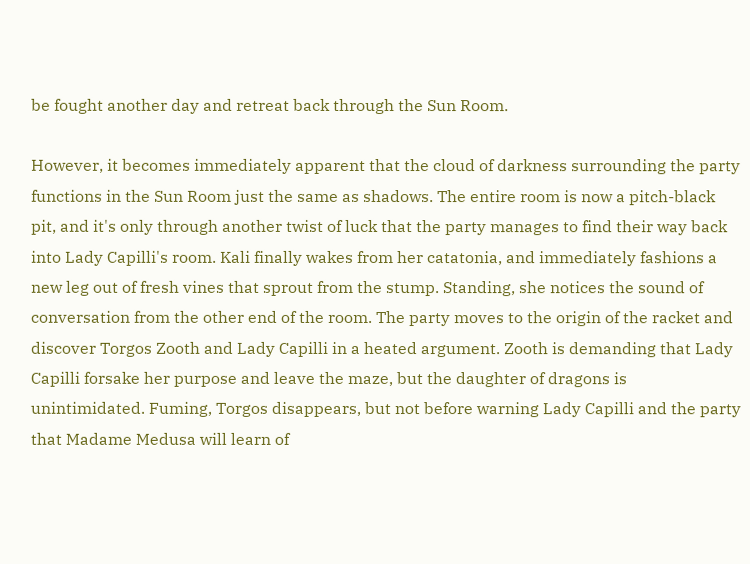be fought another day and retreat back through the Sun Room.

However, it becomes immediately apparent that the cloud of darkness surrounding the party functions in the Sun Room just the same as shadows. The entire room is now a pitch-black pit, and it's only through another twist of luck that the party manages to find their way back into Lady Capilli's room. Kali finally wakes from her catatonia, and immediately fashions a new leg out of fresh vines that sprout from the stump. Standing, she notices the sound of conversation from the other end of the room. The party moves to the origin of the racket and discover Torgos Zooth and Lady Capilli in a heated argument. Zooth is demanding that Lady Capilli forsake her purpose and leave the maze, but the daughter of dragons is unintimidated. Fuming, Torgos disappears, but not before warning Lady Capilli and the party that Madame Medusa will learn of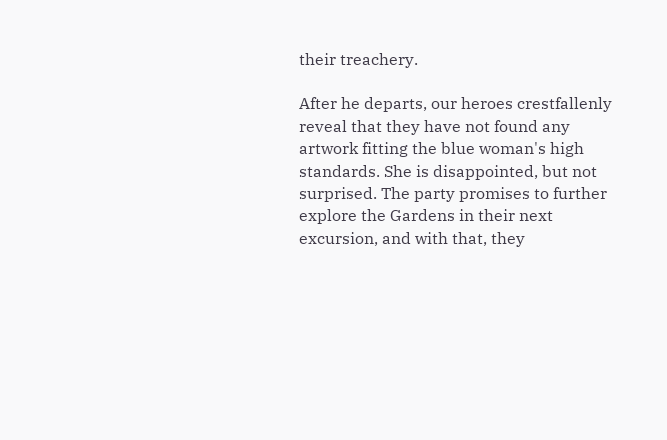their treachery.

After he departs, our heroes crestfallenly reveal that they have not found any artwork fitting the blue woman's high standards. She is disappointed, but not surprised. The party promises to further explore the Gardens in their next excursion, and with that, they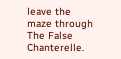leave the maze through The False Chanterelle.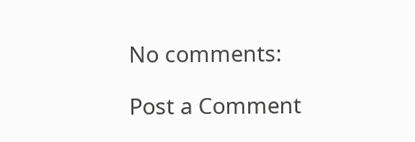No comments:

Post a Comment